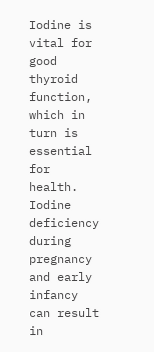Iodine is vital for good thyroid function, which in turn is essential for health. Iodine deficiency during pregnancy and early infancy can result in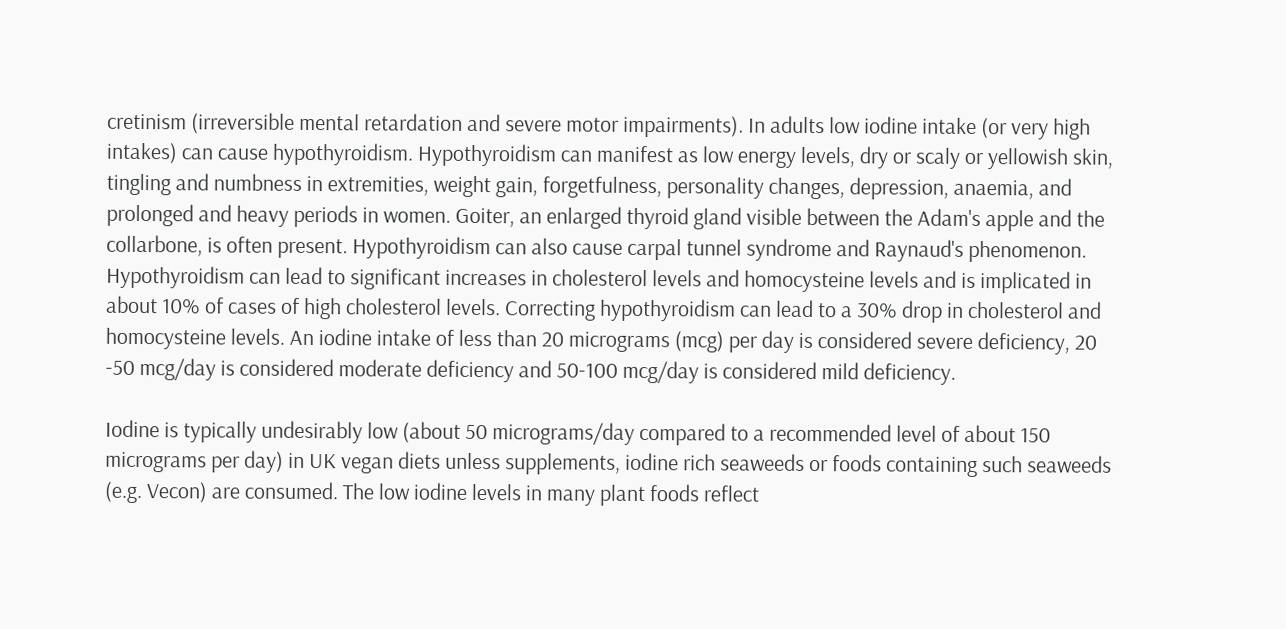cretinism (irreversible mental retardation and severe motor impairments). In adults low iodine intake (or very high intakes) can cause hypothyroidism. Hypothyroidism can manifest as low energy levels, dry or scaly or yellowish skin, tingling and numbness in extremities, weight gain, forgetfulness, personality changes, depression, anaemia, and prolonged and heavy periods in women. Goiter, an enlarged thyroid gland visible between the Adam's apple and the collarbone, is often present. Hypothyroidism can also cause carpal tunnel syndrome and Raynaud's phenomenon. Hypothyroidism can lead to significant increases in cholesterol levels and homocysteine levels and is implicated in about 10% of cases of high cholesterol levels. Correcting hypothyroidism can lead to a 30% drop in cholesterol and homocysteine levels. An iodine intake of less than 20 micrograms (mcg) per day is considered severe deficiency, 20 -50 mcg/day is considered moderate deficiency and 50-100 mcg/day is considered mild deficiency.

Iodine is typically undesirably low (about 50 micrograms/day compared to a recommended level of about 150 micrograms per day) in UK vegan diets unless supplements, iodine rich seaweeds or foods containing such seaweeds (e.g. Vecon) are consumed. The low iodine levels in many plant foods reflect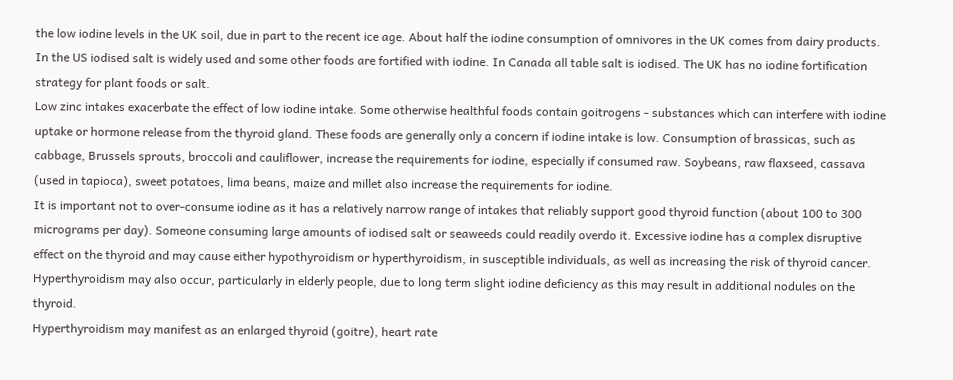the low iodine levels in the UK soil, due in part to the recent ice age. About half the iodine consumption of omnivores in the UK comes from dairy products. In the US iodised salt is widely used and some other foods are fortified with iodine. In Canada all table salt is iodised. The UK has no iodine fortification strategy for plant foods or salt.
Low zinc intakes exacerbate the effect of low iodine intake. Some otherwise healthful foods contain goitrogens - substances which can interfere with iodine uptake or hormone release from the thyroid gland. These foods are generally only a concern if iodine intake is low. Consumption of brassicas, such as cabbage, Brussels sprouts, broccoli and cauliflower, increase the requirements for iodine, especially if consumed raw. Soybeans, raw flaxseed, cassava (used in tapioca), sweet potatoes, lima beans, maize and millet also increase the requirements for iodine.
It is important not to over-consume iodine as it has a relatively narrow range of intakes that reliably support good thyroid function (about 100 to 300 micrograms per day). Someone consuming large amounts of iodised salt or seaweeds could readily overdo it. Excessive iodine has a complex disruptive effect on the thyroid and may cause either hypothyroidism or hyperthyroidism, in susceptible individuals, as well as increasing the risk of thyroid cancer. Hyperthyroidism may also occur, particularly in elderly people, due to long term slight iodine deficiency as this may result in additional nodules on the thyroid.
Hyperthyroidism may manifest as an enlarged thyroid (goitre), heart rate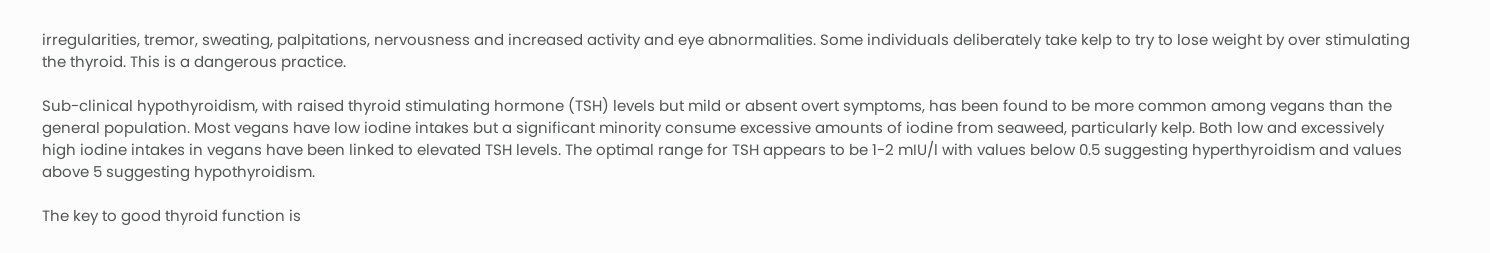irregularities, tremor, sweating, palpitations, nervousness and increased activity and eye abnormalities. Some individuals deliberately take kelp to try to lose weight by over stimulating the thyroid. This is a dangerous practice.

Sub-clinical hypothyroidism, with raised thyroid stimulating hormone (TSH) levels but mild or absent overt symptoms, has been found to be more common among vegans than the general population. Most vegans have low iodine intakes but a significant minority consume excessive amounts of iodine from seaweed, particularly kelp. Both low and excessively high iodine intakes in vegans have been linked to elevated TSH levels. The optimal range for TSH appears to be 1-2 mIU/l with values below 0.5 suggesting hyperthyroidism and values above 5 suggesting hypothyroidism.

The key to good thyroid function is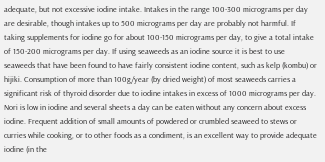adequate, but not excessive iodine intake. Intakes in the range 100-300 micrograms per day are desirable, though intakes up to 500 micrograms per day are probably not harmful. If taking supplements for iodine go for about 100-150 micrograms per day, to give a total intake of 150-200 micrograms per day. If using seaweeds as an iodine source it is best to use seaweeds that have been found to have fairly consistent iodine content, such as kelp (kombu) or hijiki. Consumption of more than 100g/year (by dried weight) of most seaweeds carries a significant risk of thyroid disorder due to iodine intakes in excess of 1000 micrograms per day. Nori is low in iodine and several sheets a day can be eaten without any concern about excess iodine. Frequent addition of small amounts of powdered or crumbled seaweed to stews or curries while cooking, or to other foods as a condiment, is an excellent way to provide adequate iodine (in the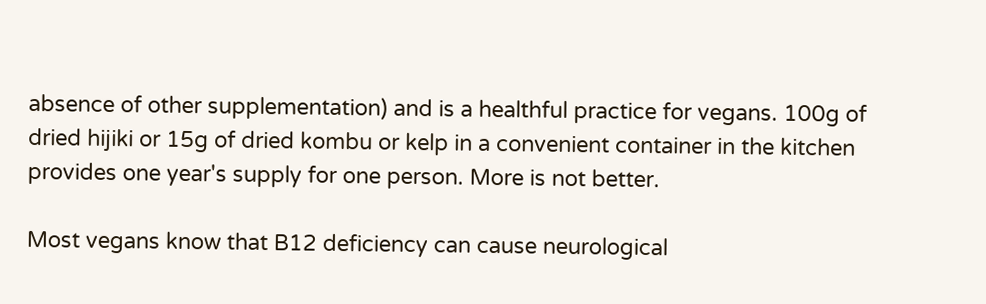absence of other supplementation) and is a healthful practice for vegans. 100g of dried hijiki or 15g of dried kombu or kelp in a convenient container in the kitchen provides one year's supply for one person. More is not better.

Most vegans know that B12 deficiency can cause neurological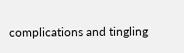complications and tingling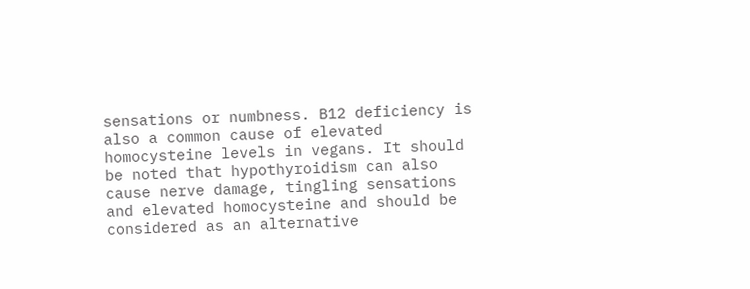sensations or numbness. B12 deficiency is also a common cause of elevated homocysteine levels in vegans. It should be noted that hypothyroidism can also cause nerve damage, tingling sensations and elevated homocysteine and should be considered as an alternative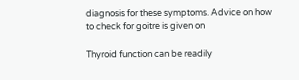diagnosis for these symptoms. Advice on how to check for goitre is given on

Thyroid function can be readily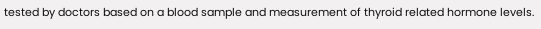tested by doctors based on a blood sample and measurement of thyroid related hormone levels.